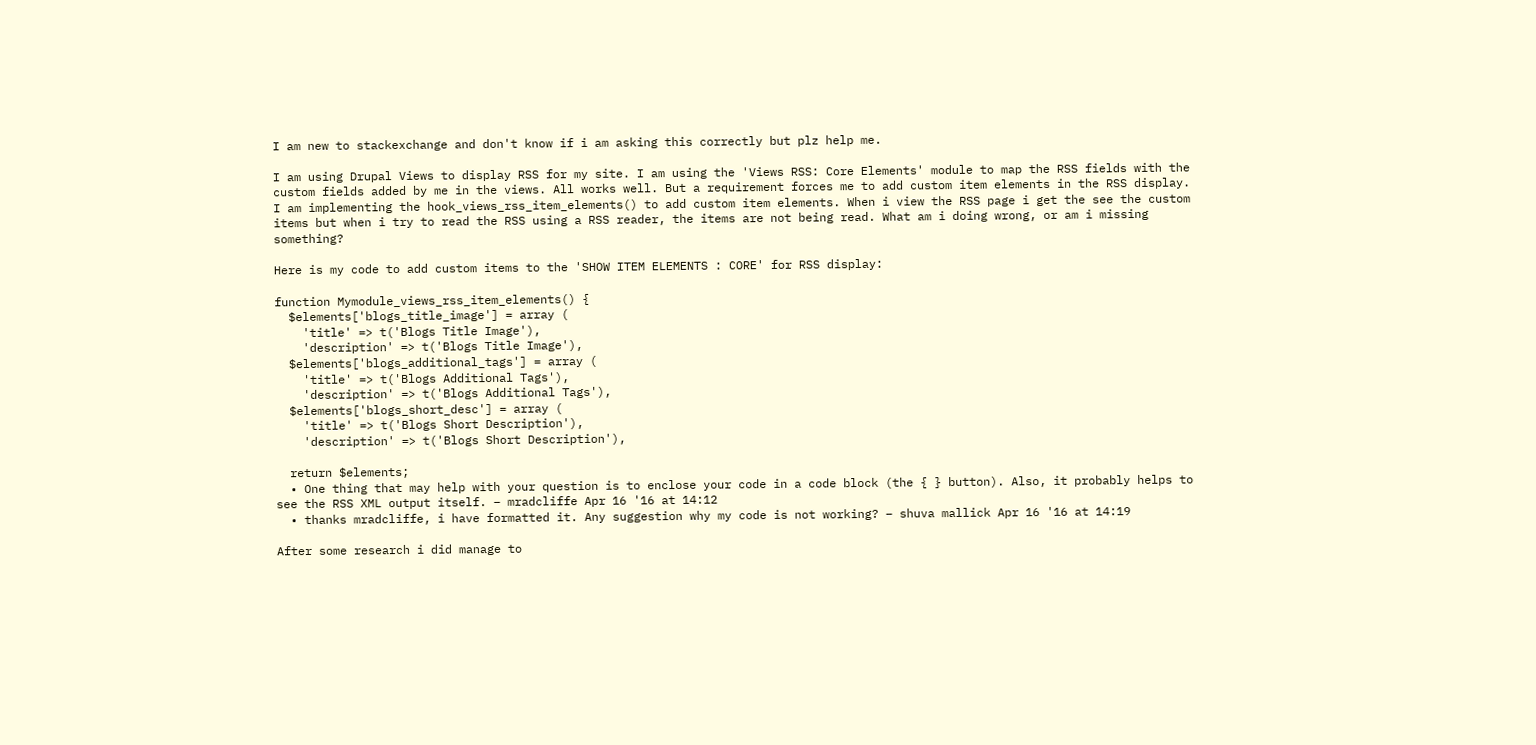I am new to stackexchange and don't know if i am asking this correctly but plz help me.

I am using Drupal Views to display RSS for my site. I am using the 'Views RSS: Core Elements' module to map the RSS fields with the custom fields added by me in the views. All works well. But a requirement forces me to add custom item elements in the RSS display. I am implementing the hook_views_rss_item_elements() to add custom item elements. When i view the RSS page i get the see the custom items but when i try to read the RSS using a RSS reader, the items are not being read. What am i doing wrong, or am i missing something?

Here is my code to add custom items to the 'SHOW ITEM ELEMENTS : CORE' for RSS display:

function Mymodule_views_rss_item_elements() {
  $elements['blogs_title_image'] = array (
    'title' => t('Blogs Title Image'),
    'description' => t('Blogs Title Image'),
  $elements['blogs_additional_tags'] = array (
    'title' => t('Blogs Additional Tags'),
    'description' => t('Blogs Additional Tags'),
  $elements['blogs_short_desc'] = array (
    'title' => t('Blogs Short Description'),
    'description' => t('Blogs Short Description'),

  return $elements;
  • One thing that may help with your question is to enclose your code in a code block (the { } button). Also, it probably helps to see the RSS XML output itself. – mradcliffe Apr 16 '16 at 14:12
  • thanks mradcliffe, i have formatted it. Any suggestion why my code is not working? – shuva mallick Apr 16 '16 at 14:19

After some research i did manage to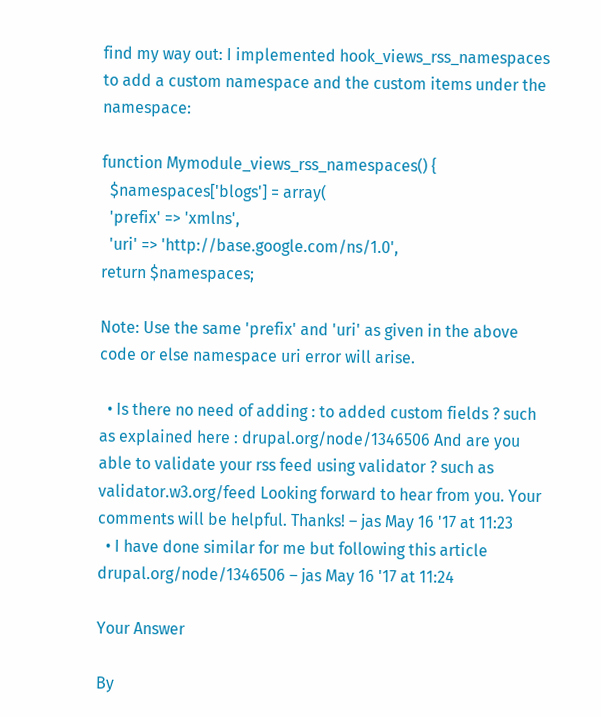find my way out: I implemented hook_views_rss_namespaces to add a custom namespace and the custom items under the namespace:

function Mymodule_views_rss_namespaces() {
  $namespaces['blogs'] = array(
  'prefix' => 'xmlns',
  'uri' => 'http://base.google.com/ns/1.0',
return $namespaces;

Note: Use the same 'prefix' and 'uri' as given in the above code or else namespace uri error will arise.

  • Is there no need of adding : to added custom fields ? such as explained here : drupal.org/node/1346506 And are you able to validate your rss feed using validator ? such as validator.w3.org/feed Looking forward to hear from you. Your comments will be helpful. Thanks! – jas May 16 '17 at 11:23
  • I have done similar for me but following this article drupal.org/node/1346506 – jas May 16 '17 at 11:24

Your Answer

By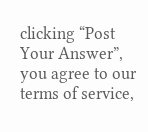clicking “Post Your Answer”, you agree to our terms of service,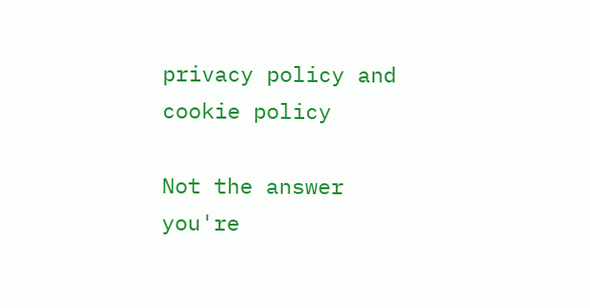privacy policy and cookie policy

Not the answer you're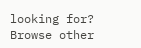looking for? Browse other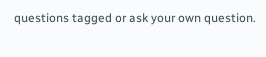questions tagged or ask your own question.